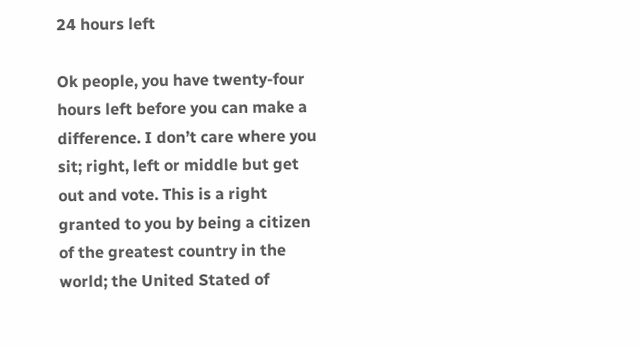24 hours left

Ok people, you have twenty-four hours left before you can make a difference. I don’t care where you sit; right, left or middle but get out and vote. This is a right granted to you by being a citizen of the greatest country in the world; the United Stated of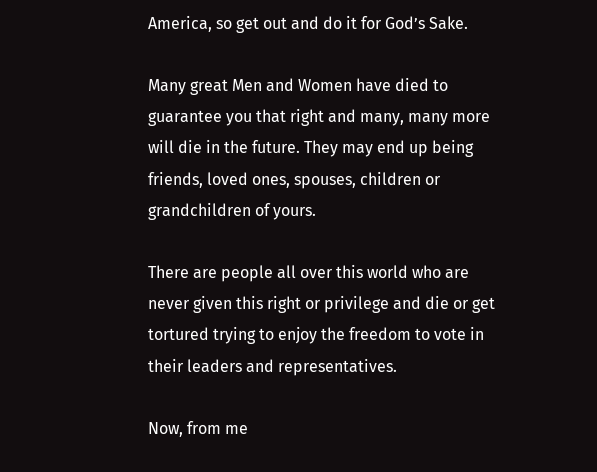America, so get out and do it for God’s Sake.

Many great Men and Women have died to guarantee you that right and many, many more will die in the future. They may end up being friends, loved ones, spouses, children or grandchildren of yours.

There are people all over this world who are never given this right or privilege and die or get tortured trying to enjoy the freedom to vote in their leaders and representatives.

Now, from me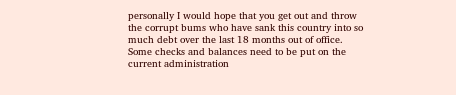personally I would hope that you get out and throw the corrupt bums who have sank this country into so much debt over the last 18 months out of office. Some checks and balances need to be put on the current administration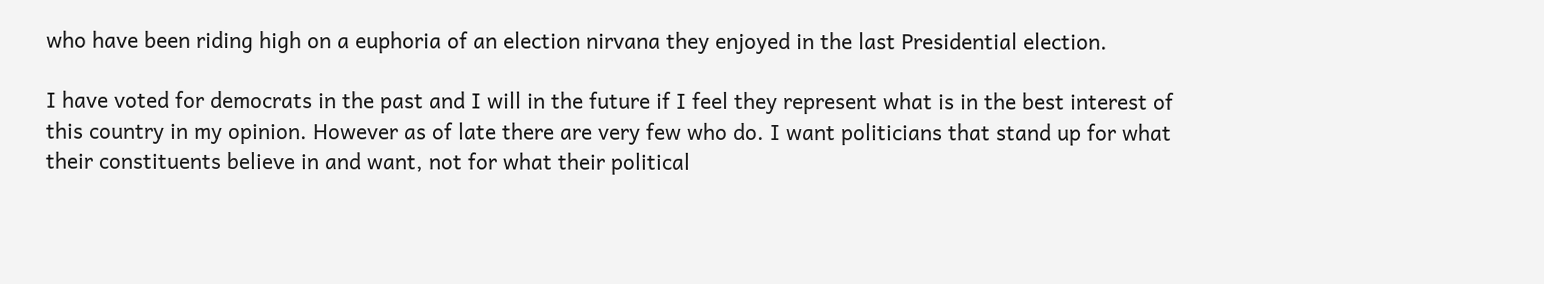who have been riding high on a euphoria of an election nirvana they enjoyed in the last Presidential election.

I have voted for democrats in the past and I will in the future if I feel they represent what is in the best interest of this country in my opinion. However as of late there are very few who do. I want politicians that stand up for what their constituents believe in and want, not for what their political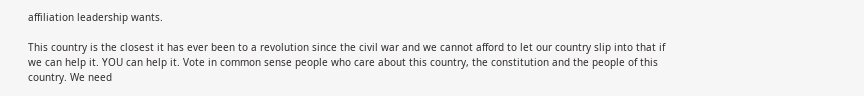affiliation leadership wants.

This country is the closest it has ever been to a revolution since the civil war and we cannot afford to let our country slip into that if we can help it. YOU can help it. Vote in common sense people who care about this country, the constitution and the people of this country. We need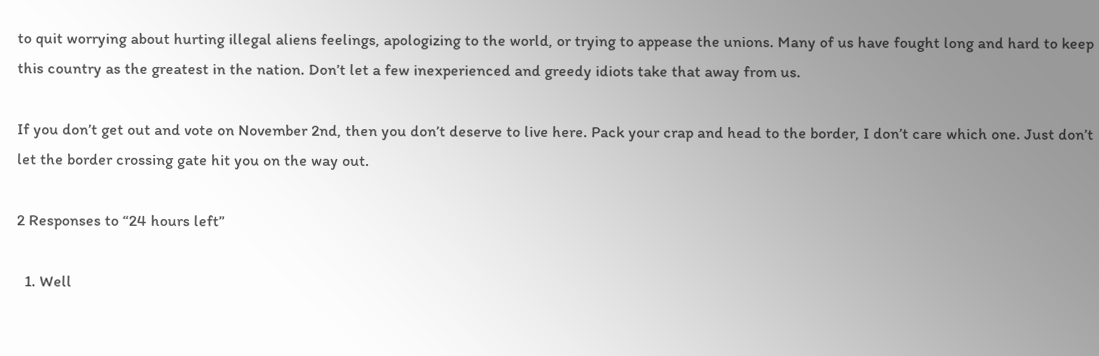to quit worrying about hurting illegal aliens feelings, apologizing to the world, or trying to appease the unions. Many of us have fought long and hard to keep this country as the greatest in the nation. Don’t let a few inexperienced and greedy idiots take that away from us.

If you don’t get out and vote on November 2nd, then you don’t deserve to live here. Pack your crap and head to the border, I don’t care which one. Just don’t let the border crossing gate hit you on the way out.

2 Responses to “24 hours left”

  1. Well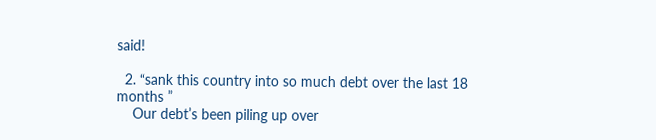said!

  2. “sank this country into so much debt over the last 18 months ”
    Our debt’s been piling up over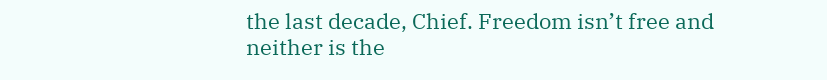the last decade, Chief. Freedom isn’t free and neither is the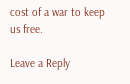cost of a war to keep us free.

Leave a Reply